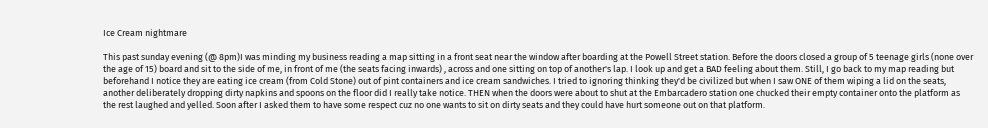Ice Cream nightmare

This past sunday evening (@ 8pm)I was minding my business reading a map sitting in a front seat near the window after boarding at the Powell Street station. Before the doors closed a group of 5 teenage girls (none over the age of 15) board and sit to the side of me, in front of me (the seats facing inwards) , across and one sitting on top of another's lap. I look up and get a BAD feeling about them. Still, I go back to my map reading but beforehand I notice they are eating ice cream (from Cold Stone) out of pint containers and ice cream sandwiches. I tried to ignoring thinking they'd be civilized but when I saw ONE of them wiping a lid on the seats, another deliberately dropping dirty napkins and spoons on the floor did I really take notice. THEN when the doors were about to shut at the Embarcadero station one chucked their empty container onto the platform as the rest laughed and yelled. Soon after I asked them to have some respect cuz no one wants to sit on dirty seats and they could have hurt someone out on that platform.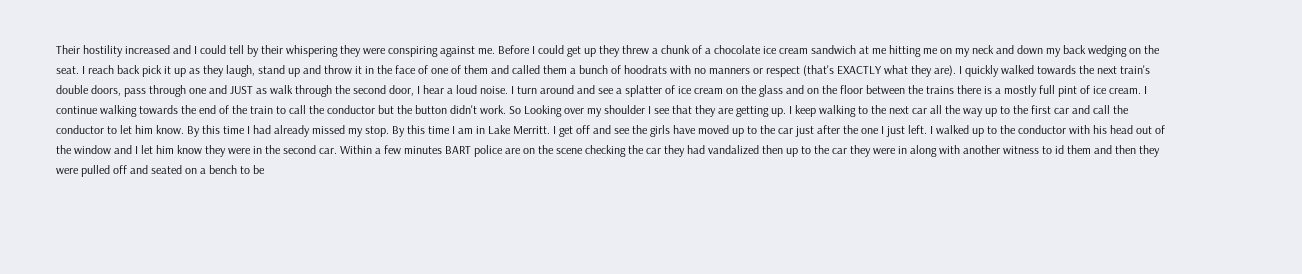Their hostility increased and I could tell by their whispering they were conspiring against me. Before I could get up they threw a chunk of a chocolate ice cream sandwich at me hitting me on my neck and down my back wedging on the seat. I reach back pick it up as they laugh, stand up and throw it in the face of one of them and called them a bunch of hoodrats with no manners or respect (that's EXACTLY what they are). I quickly walked towards the next train's double doors, pass through one and JUST as walk through the second door, I hear a loud noise. I turn around and see a splatter of ice cream on the glass and on the floor between the trains there is a mostly full pint of ice cream. I continue walking towards the end of the train to call the conductor but the button didn't work. So Looking over my shoulder I see that they are getting up. I keep walking to the next car all the way up to the first car and call the conductor to let him know. By this time I had already missed my stop. By this time I am in Lake Merritt. I get off and see the girls have moved up to the car just after the one I just left. I walked up to the conductor with his head out of the window and I let him know they were in the second car. Within a few minutes BART police are on the scene checking the car they had vandalized then up to the car they were in along with another witness to id them and then they were pulled off and seated on a bench to be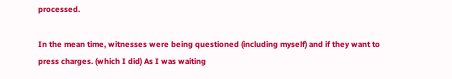processed.

In the mean time, witnesses were being questioned (including myself) and if they want to press charges. (which I did) As I was waiting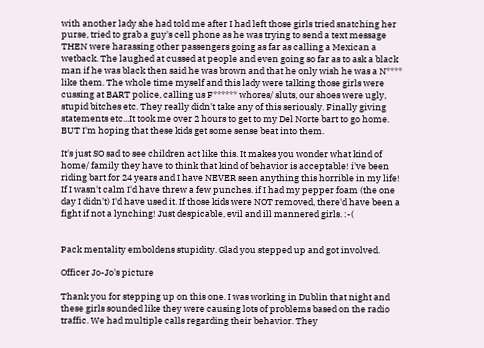with another lady she had told me after I had left those girls tried snatching her purse, tried to grab a guy's cell phone as he was trying to send a text message THEN were harassing other passengers going as far as calling a Mexican a wetback. The laughed at cussed at people and even going so far as to ask a black man if he was black then said he was brown and that he only wish he was a N**** like them. The whole time myself and this lady were talking those girls were cussing at BART police, calling us F****** whores/ sluts, our shoes were ugly, stupid bitches etc. They really didn't take any of this seriously. Finally giving statements etc...It took me over 2 hours to get to my Del Norte bart to go home. BUT I'm hoping that these kids get some sense beat into them.

It's just SO sad to see children act like this. It makes you wonder what kind of home/ family they have to think that kind of behavior is acceptable! i've been riding bart for 24 years and I have NEVER seen anything this horrible in my life! If I wasn't calm I'd have threw a few punches. if I had my pepper foam (the one day I didn't) I'd have used it. If those kids were NOT removed, there'd have been a fight if not a lynching! Just despicable, evil and ill mannered girls. :-(


Pack mentality emboldens stupidity. Glad you stepped up and got involved.

Officer Jo-Jo's picture

Thank you for stepping up on this one. I was working in Dublin that night and these girls sounded like they were causing lots of problems based on the radio traffic. We had multiple calls regarding their behavior. They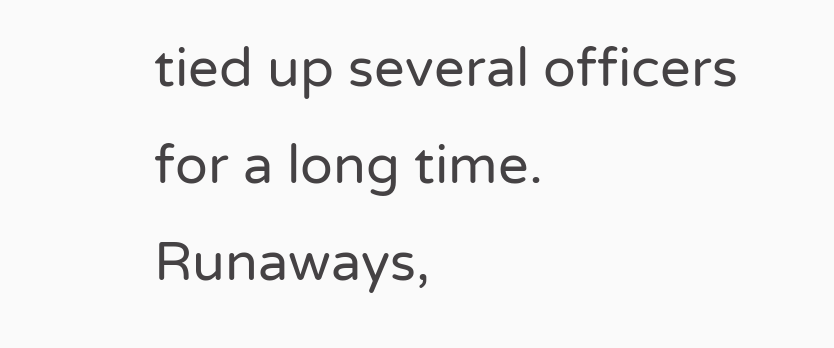tied up several officers for a long time. Runaways,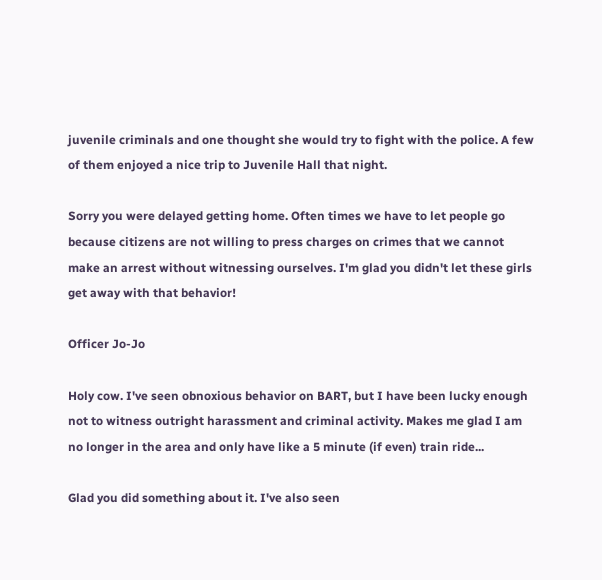juvenile criminals and one thought she would try to fight with the police. A few of them enjoyed a nice trip to Juvenile Hall that night.

Sorry you were delayed getting home. Often times we have to let people go because citizens are not willing to press charges on crimes that we cannot make an arrest without witnessing ourselves. I'm glad you didn't let these girls get away with that behavior!

Officer Jo-Jo

Holy cow. I've seen obnoxious behavior on BART, but I have been lucky enough not to witness outright harassment and criminal activity. Makes me glad I am no longer in the area and only have like a 5 minute (if even) train ride...

Glad you did something about it. I've also seen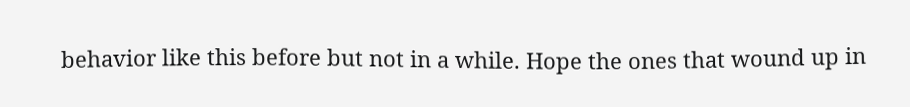behavior like this before but not in a while. Hope the ones that wound up in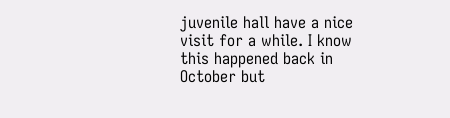juvenile hall have a nice visit for a while. I know this happened back in October but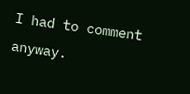I had to comment anyway.